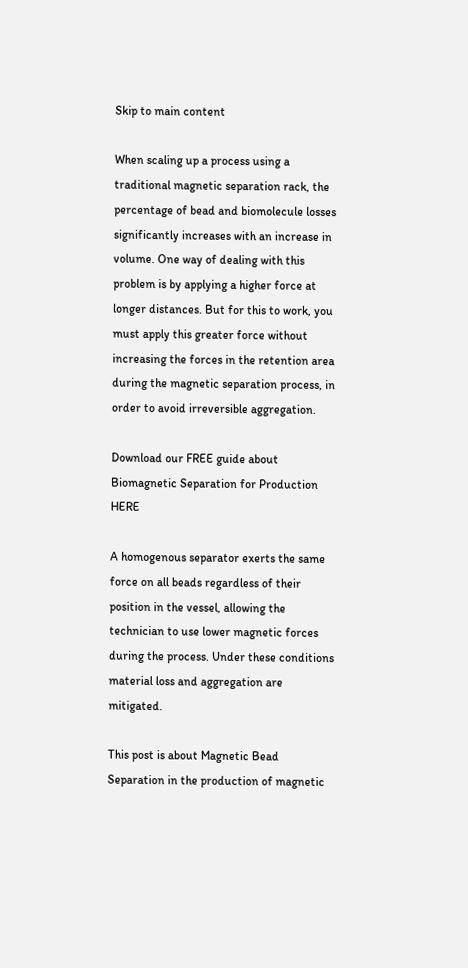Skip to main content

When scaling up a process using a traditional magnetic separation rack, the percentage of bead and biomolecule losses significantly increases with an increase in volume. One way of dealing with this problem is by applying a higher force at longer distances. But for this to work, you must apply this greater force without increasing the forces in the retention area during the magnetic separation process, in order to avoid irreversible aggregation.

Download our FREE guide about Biomagnetic Separation for Production HERE

A homogenous separator exerts the same force on all beads regardless of their position in the vessel, allowing the technician to use lower magnetic forces during the process. Under these conditions material loss and aggregation are mitigated.

This post is about Magnetic Bead Separation in the production of magnetic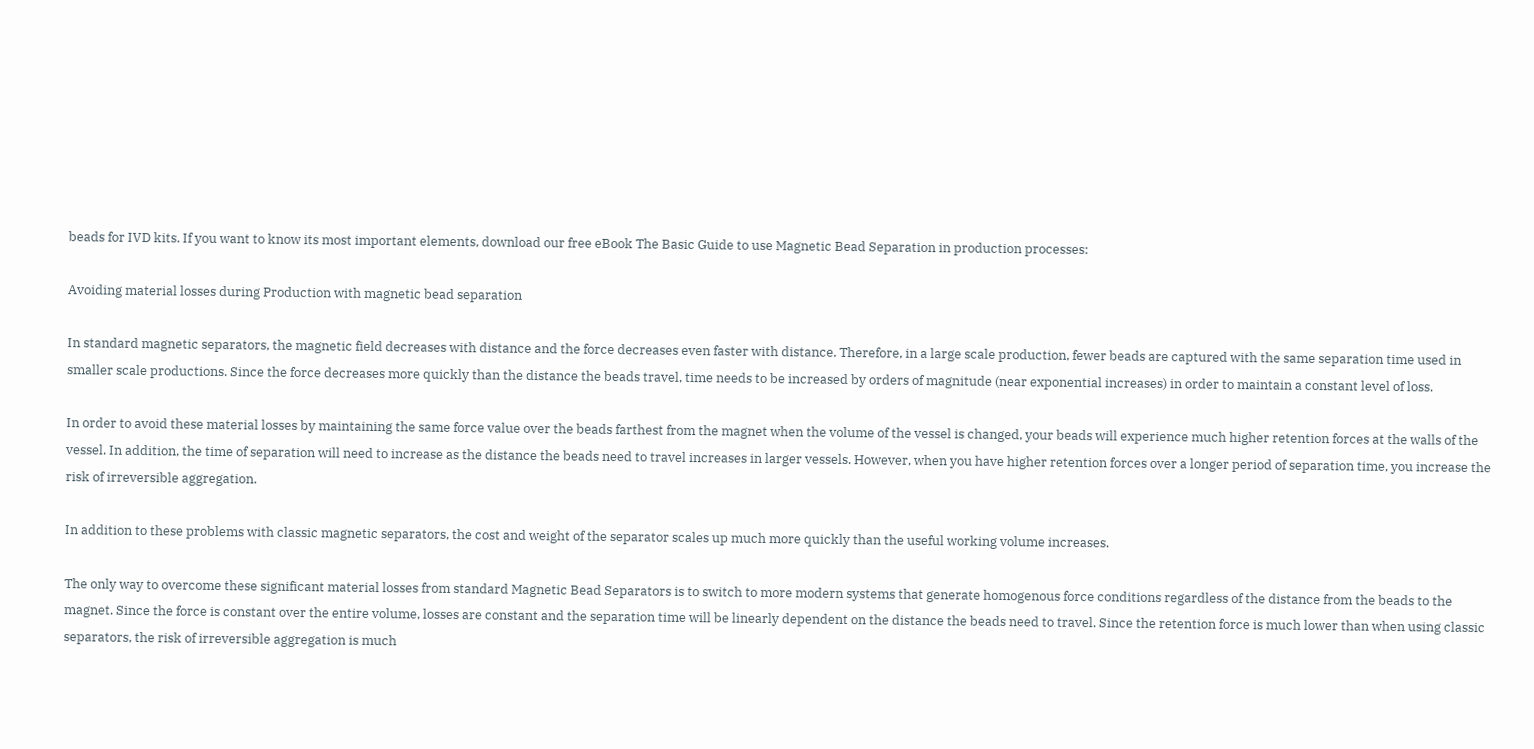beads for IVD kits. If you want to know its most important elements, download our free eBook The Basic Guide to use Magnetic Bead Separation in production processes:

Avoiding material losses during Production with magnetic bead separation

In standard magnetic separators, the magnetic field decreases with distance and the force decreases even faster with distance. Therefore, in a large scale production, fewer beads are captured with the same separation time used in smaller scale productions. Since the force decreases more quickly than the distance the beads travel, time needs to be increased by orders of magnitude (near exponential increases) in order to maintain a constant level of loss.

In order to avoid these material losses by maintaining the same force value over the beads farthest from the magnet when the volume of the vessel is changed, your beads will experience much higher retention forces at the walls of the vessel. In addition, the time of separation will need to increase as the distance the beads need to travel increases in larger vessels. However, when you have higher retention forces over a longer period of separation time, you increase the risk of irreversible aggregation.

In addition to these problems with classic magnetic separators, the cost and weight of the separator scales up much more quickly than the useful working volume increases.

The only way to overcome these significant material losses from standard Magnetic Bead Separators is to switch to more modern systems that generate homogenous force conditions regardless of the distance from the beads to the magnet. Since the force is constant over the entire volume, losses are constant and the separation time will be linearly dependent on the distance the beads need to travel. Since the retention force is much lower than when using classic separators, the risk of irreversible aggregation is much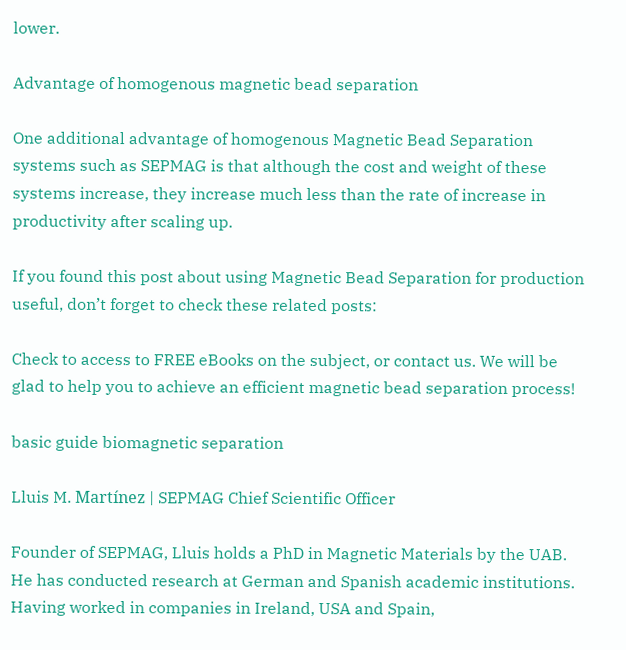lower.

Advantage of homogenous magnetic bead separation

One additional advantage of homogenous Magnetic Bead Separation systems such as SEPMAG is that although the cost and weight of these systems increase, they increase much less than the rate of increase in productivity after scaling up.

If you found this post about using Magnetic Bead Separation for production useful, don’t forget to check these related posts:

Check to access to FREE eBooks on the subject, or contact us. We will be glad to help you to achieve an efficient magnetic bead separation process!

basic guide biomagnetic separation

Lluis M. Martínez | SEPMAG Chief Scientific Officer

Founder of SEPMAG, Lluis holds a PhD in Magnetic Materials by the UAB. He has conducted research at German and Spanish academic institutions. Having worked in companies in Ireland, USA and Spain,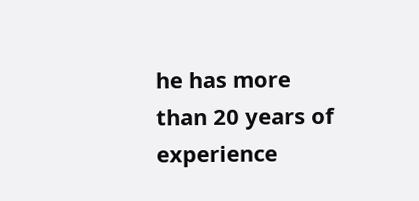he has more than 20 years of experience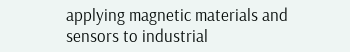applying magnetic materials and sensors to industrial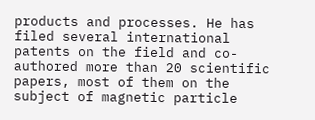products and processes. He has filed several international patents on the field and co-authored more than 20 scientific papers, most of them on the subject of magnetic particle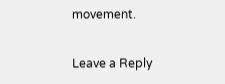movement.

Leave a Reply